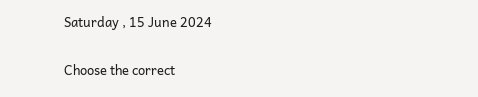Saturday , 15 June 2024


Choose the correct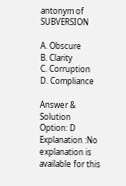antonym of SUBVERSION

A. Obscure
B. Clarity
C. Corruption
D. Compliance

Answer & Solution
Option: D
Explanation :No explanation is available for this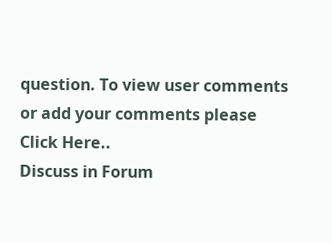question. To view user comments or add your comments please Click Here..
Discuss in Forum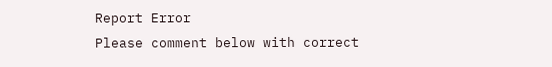Report Error
Please comment below with correct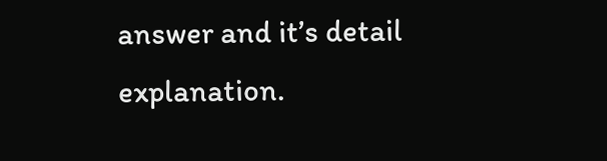answer and it’s detail explanation.